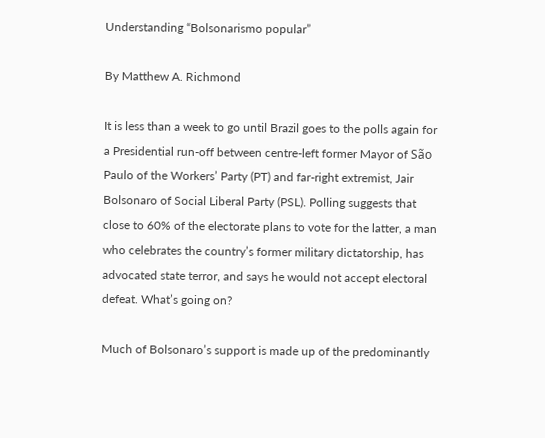Understanding “Bolsonarismo popular”

By Matthew A. Richmond

It is less than a week to go until Brazil goes to the polls again for a Presidential run-off between centre-left former Mayor of São Paulo of the Workers’ Party (PT) and far-right extremist, Jair Bolsonaro of Social Liberal Party (PSL). Polling suggests that close to 60% of the electorate plans to vote for the latter, a man who celebrates the country’s former military dictatorship, has advocated state terror, and says he would not accept electoral defeat. What’s going on?

Much of Bolsonaro’s support is made up of the predominantly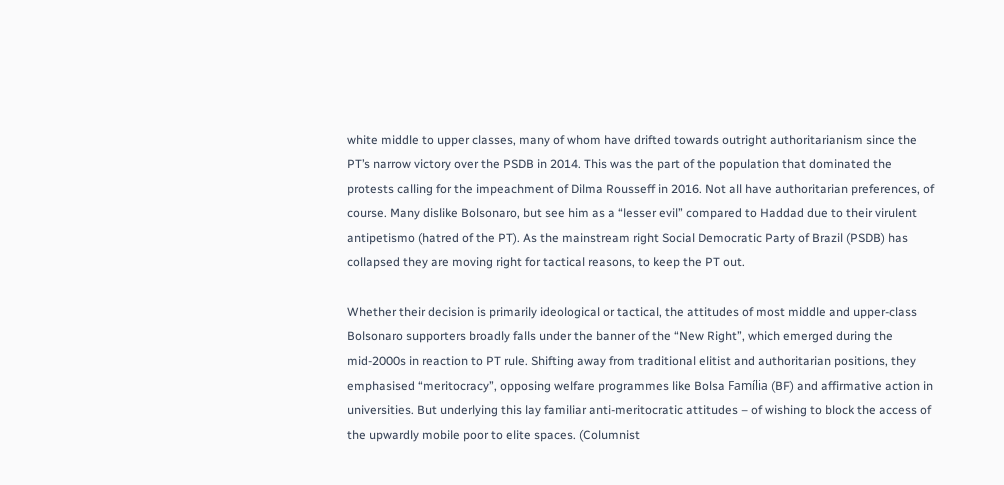white middle to upper classes, many of whom have drifted towards outright authoritarianism since the PT’s narrow victory over the PSDB in 2014. This was the part of the population that dominated the protests calling for the impeachment of Dilma Rousseff in 2016. Not all have authoritarian preferences, of course. Many dislike Bolsonaro, but see him as a “lesser evil” compared to Haddad due to their virulent antipetismo (hatred of the PT). As the mainstream right Social Democratic Party of Brazil (PSDB) has collapsed they are moving right for tactical reasons, to keep the PT out.

Whether their decision is primarily ideological or tactical, the attitudes of most middle and upper-class Bolsonaro supporters broadly falls under the banner of the “New Right”, which emerged during the mid-2000s in reaction to PT rule. Shifting away from traditional elitist and authoritarian positions, they emphasised “meritocracy”, opposing welfare programmes like Bolsa Família (BF) and affirmative action in universities. But underlying this lay familiar anti-meritocratic attitudes – of wishing to block the access of the upwardly mobile poor to elite spaces. (Columnist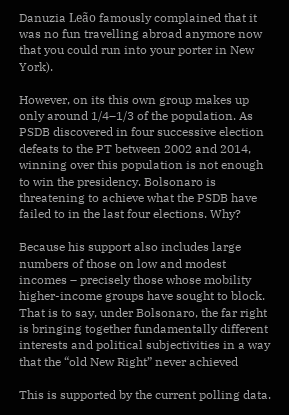Danuzia Leão famously complained that it was no fun travelling abroad anymore now that you could run into your porter in New York).

However, on its this own group makes up only around 1/4–1/3 of the population. As PSDB discovered in four successive election defeats to the PT between 2002 and 2014, winning over this population is not enough to win the presidency. Bolsonaro is threatening to achieve what the PSDB have failed to in the last four elections. Why?

Because his support also includes large numbers of those on low and modest incomes – precisely those whose mobility higher-income groups have sought to block. That is to say, under Bolsonaro, the far right is bringing together fundamentally different interests and political subjectivities in a way that the “old New Right” never achieved

This is supported by the current polling data.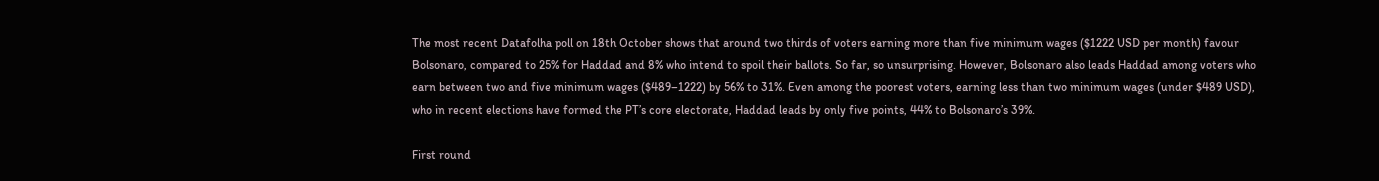The most recent Datafolha poll on 18th October shows that around two thirds of voters earning more than five minimum wages ($1222 USD per month) favour Bolsonaro, compared to 25% for Haddad and 8% who intend to spoil their ballots. So far, so unsurprising. However, Bolsonaro also leads Haddad among voters who earn between two and five minimum wages ($489–1222) by 56% to 31%. Even among the poorest voters, earning less than two minimum wages (under $489 USD), who in recent elections have formed the PT’s core electorate, Haddad leads by only five points, 44% to Bolsonaro’s 39%.

First round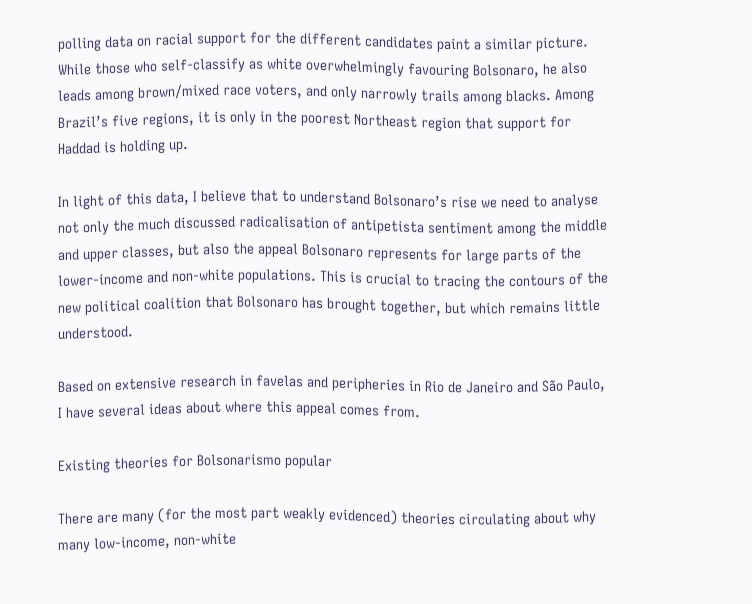polling data on racial support for the different candidates paint a similar picture. While those who self-classify as white overwhelmingly favouring Bolsonaro, he also leads among brown/mixed race voters, and only narrowly trails among blacks. Among Brazil’s five regions, it is only in the poorest Northeast region that support for Haddad is holding up.

In light of this data, I believe that to understand Bolsonaro’s rise we need to analyse not only the much discussed radicalisation of antipetista sentiment among the middle and upper classes, but also the appeal Bolsonaro represents for large parts of the lower-income and non-white populations. This is crucial to tracing the contours of the new political coalition that Bolsonaro has brought together, but which remains little understood.

Based on extensive research in favelas and peripheries in Rio de Janeiro and São Paulo, I have several ideas about where this appeal comes from.

Existing theories for Bolsonarismo popular

There are many (for the most part weakly evidenced) theories circulating about why many low-income, non-white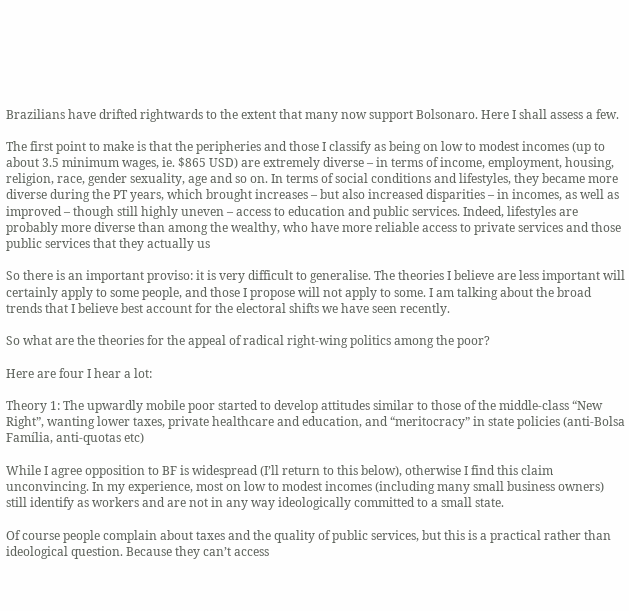Brazilians have drifted rightwards to the extent that many now support Bolsonaro. Here I shall assess a few.

The first point to make is that the peripheries and those I classify as being on low to modest incomes (up to about 3.5 minimum wages, ie. $865 USD) are extremely diverse – in terms of income, employment, housing, religion, race, gender sexuality, age and so on. In terms of social conditions and lifestyles, they became more diverse during the PT years, which brought increases – but also increased disparities – in incomes, as well as improved – though still highly uneven – access to education and public services. Indeed, lifestyles are probably more diverse than among the wealthy, who have more reliable access to private services and those public services that they actually us

So there is an important proviso: it is very difficult to generalise. The theories I believe are less important will certainly apply to some people, and those I propose will not apply to some. I am talking about the broad trends that I believe best account for the electoral shifts we have seen recently.

So what are the theories for the appeal of radical right-wing politics among the poor?

Here are four I hear a lot:

Theory 1: The upwardly mobile poor started to develop attitudes similar to those of the middle-class “New Right”, wanting lower taxes, private healthcare and education, and “meritocracy” in state policies (anti-Bolsa Família, anti-quotas etc)

While I agree opposition to BF is widespread (I’ll return to this below), otherwise I find this claim unconvincing. In my experience, most on low to modest incomes (including many small business owners) still identify as workers and are not in any way ideologically committed to a small state.

Of course people complain about taxes and the quality of public services, but this is a practical rather than ideological question. Because they can’t access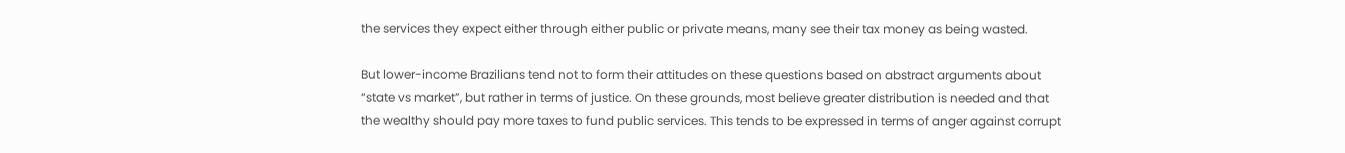the services they expect either through either public or private means, many see their tax money as being wasted.

But lower-income Brazilians tend not to form their attitudes on these questions based on abstract arguments about “state vs market”, but rather in terms of justice. On these grounds, most believe greater distribution is needed and that the wealthy should pay more taxes to fund public services. This tends to be expressed in terms of anger against corrupt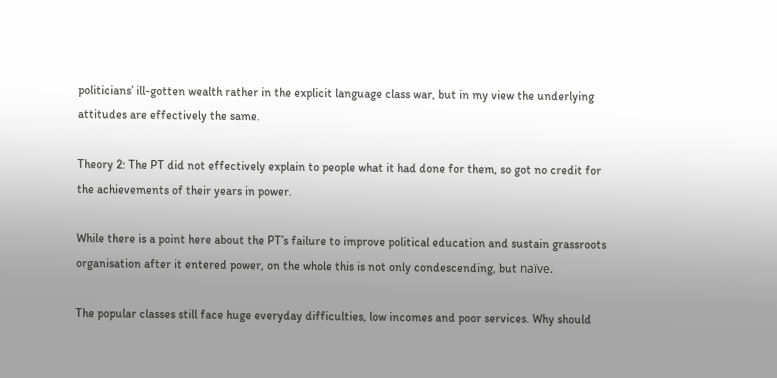politicians’ ill-gotten wealth rather in the explicit language class war, but in my view the underlying attitudes are effectively the same.

Theory 2: The PT did not effectively explain to people what it had done for them, so got no credit for the achievements of their years in power.

While there is a point here about the PT’s failure to improve political education and sustain grassroots organisation after it entered power, on the whole this is not only condescending, but naïve.

The popular classes still face huge everyday difficulties, low incomes and poor services. Why should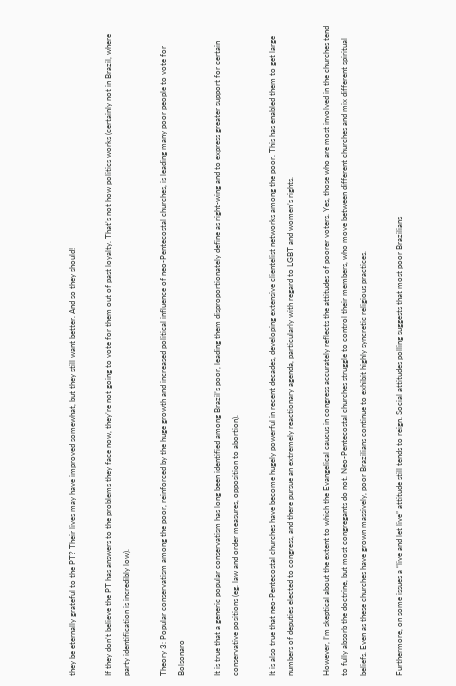they be eternally grateful to the PT? Their lives may have improved somewhat, but they still want better. And so they should!

If they don’t believe the PT has answers to the problems they face now, they’re not going to vote for them out of past loyalty. That’s not how politics works (certainly not in Brazil, where party identification is incredibly low).

Theory 3: Popular conservatism among the poor, reinforced by the huge growth and increased political influence of neo-Pentecostal churches, is leading many poor people to vote for Bolsonaro

It is true that a generic popular conservatism has long been identified among Brazil’s poor, leading them disproportionately define as right-wing and to express greater support for certain conservative positions (eg. law and order measures, opposition to abortion).

It is also true that neo-Pentecostal churches have become hugely powerful in recent decades, developing extensive clientelist networks among the poor. This has enabled them to get large numbers of deputies elected to congress, and there pursue an extremely reactionary agenda, particularly with regard to LGBT and women’s rights.

However, I’m skeptical about the extent to which the Evangelical caucus in congress accurately reflects the attitudes of poorer voters. Yes, those who are most involved in the churches tend to fully absorb the doctrine, but most congregants do not. Neo-Pentecostal churches struggle to control their members, who move between different churches and mix different spiritual beliefs. Even as these churches have grown massively, poor Brazilians continue to exhibit highly syncretic religious practices.

Furthermore, on some issues a “live and let live” attitude still tends to reign. Social attitudes polling suggests that most poor Brazilians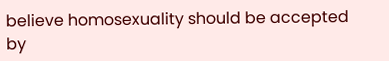believe homosexuality should be accepted by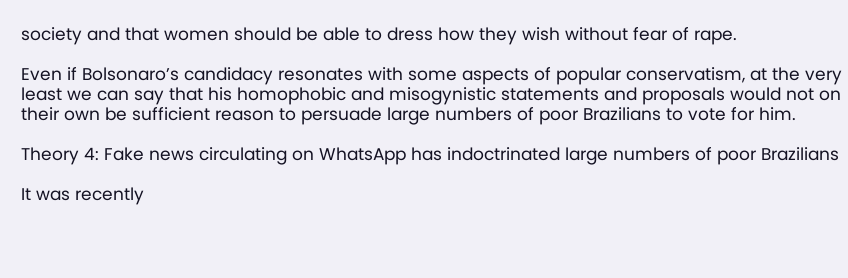society and that women should be able to dress how they wish without fear of rape.

Even if Bolsonaro’s candidacy resonates with some aspects of popular conservatism, at the very least we can say that his homophobic and misogynistic statements and proposals would not on their own be sufficient reason to persuade large numbers of poor Brazilians to vote for him.

Theory 4: Fake news circulating on WhatsApp has indoctrinated large numbers of poor Brazilians

It was recently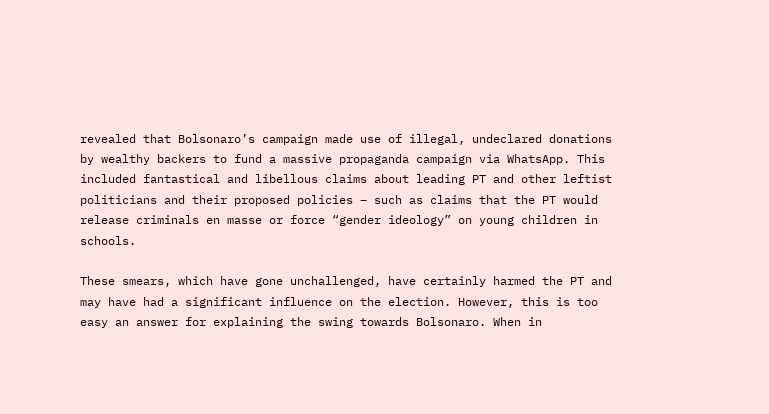revealed that Bolsonaro’s campaign made use of illegal, undeclared donations by wealthy backers to fund a massive propaganda campaign via WhatsApp. This included fantastical and libellous claims about leading PT and other leftist politicians and their proposed policies – such as claims that the PT would release criminals en masse or force “gender ideology” on young children in schools.

These smears, which have gone unchallenged, have certainly harmed the PT and may have had a significant influence on the election. However, this is too easy an answer for explaining the swing towards Bolsonaro. When in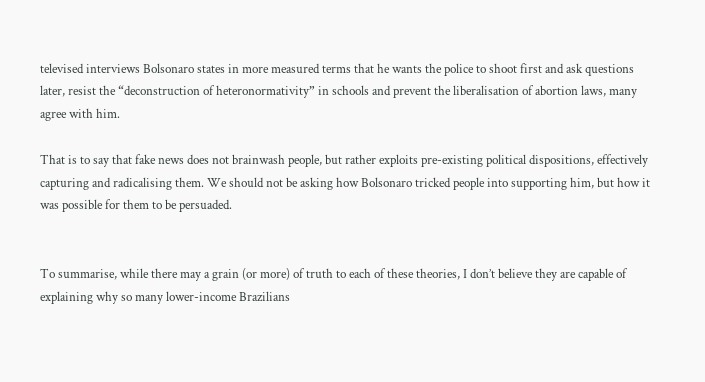televised interviews Bolsonaro states in more measured terms that he wants the police to shoot first and ask questions later, resist the “deconstruction of heteronormativity” in schools and prevent the liberalisation of abortion laws, many agree with him.

That is to say that fake news does not brainwash people, but rather exploits pre-existing political dispositions, effectively capturing and radicalising them. We should not be asking how Bolsonaro tricked people into supporting him, but how it was possible for them to be persuaded.


To summarise, while there may a grain (or more) of truth to each of these theories, I don’t believe they are capable of explaining why so many lower-income Brazilians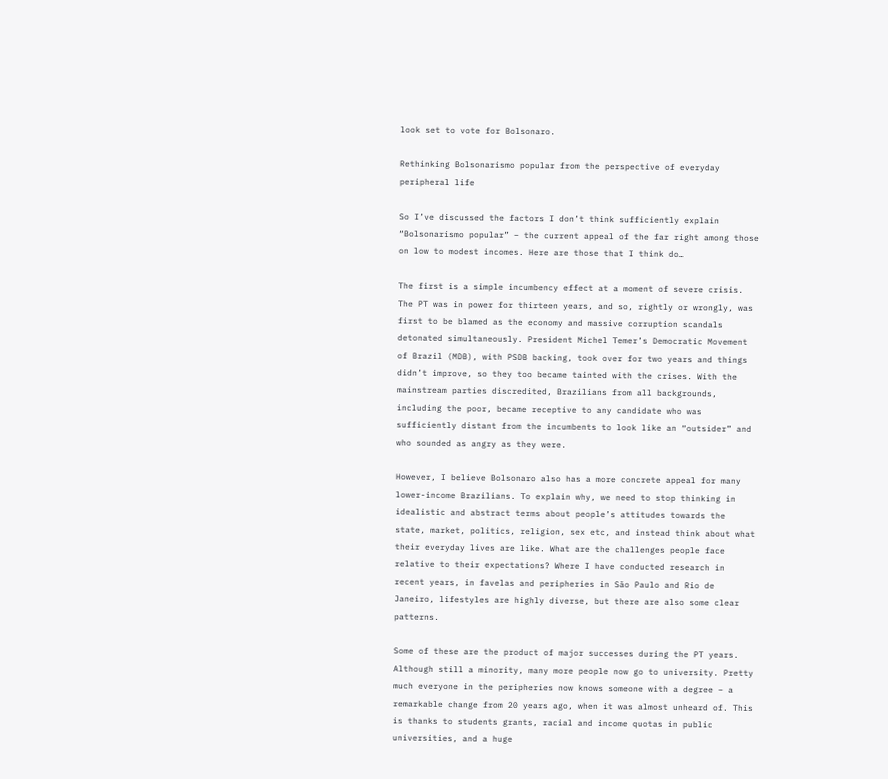look set to vote for Bolsonaro.

Rethinking Bolsonarismo popular from the perspective of everyday peripheral life

So I’ve discussed the factors I don’t think sufficiently explain “Bolsonarismo popular” – the current appeal of the far right among those on low to modest incomes. Here are those that I think do…

The first is a simple incumbency effect at a moment of severe crisis. The PT was in power for thirteen years, and so, rightly or wrongly, was first to be blamed as the economy and massive corruption scandals detonated simultaneously. President Michel Temer’s Democratic Movement of Brazil (MDB), with PSDB backing, took over for two years and things didn’t improve, so they too became tainted with the crises. With the mainstream parties discredited, Brazilians from all backgrounds, including the poor, became receptive to any candidate who was sufficiently distant from the incumbents to look like an “outsider” and who sounded as angry as they were.

However, I believe Bolsonaro also has a more concrete appeal for many lower-income Brazilians. To explain why, we need to stop thinking in idealistic and abstract terms about people’s attitudes towards the state, market, politics, religion, sex etc, and instead think about what their everyday lives are like. What are the challenges people face relative to their expectations? Where I have conducted research in recent years, in favelas and peripheries in São Paulo and Rio de Janeiro, lifestyles are highly diverse, but there are also some clear patterns.

Some of these are the product of major successes during the PT years. Although still a minority, many more people now go to university. Pretty much everyone in the peripheries now knows someone with a degree – a remarkable change from 20 years ago, when it was almost unheard of. This is thanks to students grants, racial and income quotas in public universities, and a huge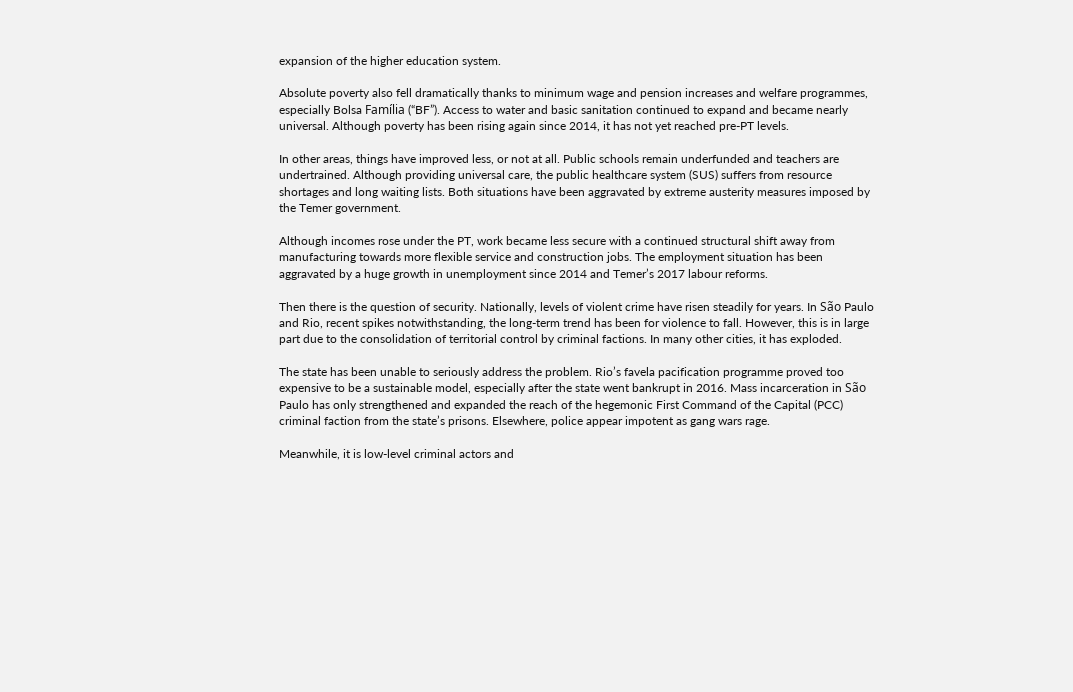expansion of the higher education system.

Absolute poverty also fell dramatically thanks to minimum wage and pension increases and welfare programmes, especially Bolsa Família (“BF”). Access to water and basic sanitation continued to expand and became nearly universal. Although poverty has been rising again since 2014, it has not yet reached pre-PT levels.

In other areas, things have improved less, or not at all. Public schools remain underfunded and teachers are undertrained. Although providing universal care, the public healthcare system (SUS) suffers from resource shortages and long waiting lists. Both situations have been aggravated by extreme austerity measures imposed by the Temer government.

Although incomes rose under the PT, work became less secure with a continued structural shift away from manufacturing towards more flexible service and construction jobs. The employment situation has been aggravated by a huge growth in unemployment since 2014 and Temer’s 2017 labour reforms.

Then there is the question of security. Nationally, levels of violent crime have risen steadily for years. In São Paulo and Rio, recent spikes notwithstanding, the long-term trend has been for violence to fall. However, this is in large part due to the consolidation of territorial control by criminal factions. In many other cities, it has exploded.

The state has been unable to seriously address the problem. Rio’s favela pacification programme proved too expensive to be a sustainable model, especially after the state went bankrupt in 2016. Mass incarceration in São Paulo has only strengthened and expanded the reach of the hegemonic First Command of the Capital (PCC) criminal faction from the state’s prisons. Elsewhere, police appear impotent as gang wars rage.

Meanwhile, it is low-level criminal actors and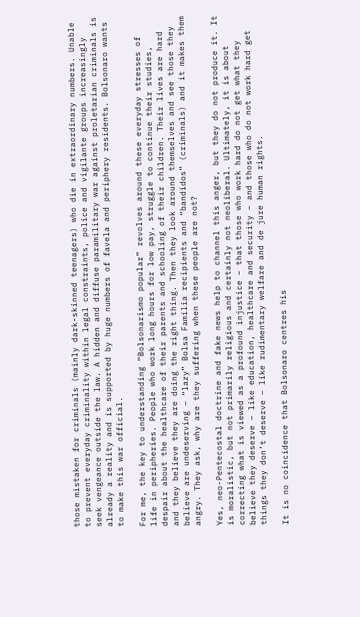those mistaken for criminals (mainly dark-skinned teenagers) who die in extraordinary numbers. Unable to prevent everyday criminality within legal constraints, police and vigilante groups increasingly seek vengeance outside the law. A hidden and diffuse paramilitary war against proletarian criminals is already a reality and is supported by huge numbers of favela and periphery residents. Bolsonaro wants to make this war official.

For me, the key to understanding “Bolsonarismo popular” revolves around these everyday stresses of life in peripheries. People who work long hours for low pay, struggle to continue their studies, despair about the healthcare of their parents and schooling of their children. Their lives are hard and they believe they are doing the right thing. Then they look around themselves and see those they believe are undeserving – “lazy” Bolsa Família recipients and “bandidos” (criminals) and it makes them angry. They ask, why are they suffering when these people are not?

Yes, neo-Pentecostal doctrine and fake news help to channel this anger, but they do not produce it. It is moralistic, but not primarily religious and certainly not neoliberal. Ultimately, it is about correcting what is viewed as a profound injustice – that those who work hard do not get what they believe they deserve – like education, healthcare and security – and those who do not work hard get things they don’t deserve – like rudimentary welfare and de jure human rights.

It is no coincidence that Bolsonaro centres his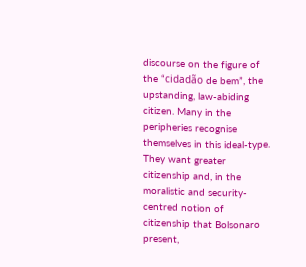discourse on the figure of the “cidadão de bem”, the upstanding, law-abiding citizen. Many in the peripheries recognise themselves in this ideal-type. They want greater citizenship and, in the moralistic and security-centred notion of citizenship that Bolsonaro present,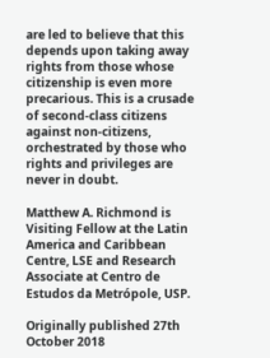are led to believe that this depends upon taking away rights from those whose citizenship is even more precarious. This is a crusade of second-class citizens against non-citizens, orchestrated by those who rights and privileges are never in doubt.

Matthew A. Richmond is Visiting Fellow at the Latin America and Caribbean Centre, LSE and Research Associate at Centro de Estudos da Metrópole, USP.

Originally published 27th October 2018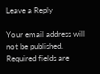Leave a Reply

Your email address will not be published. Required fields are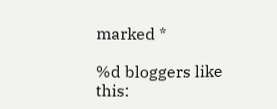marked *

%d bloggers like this: